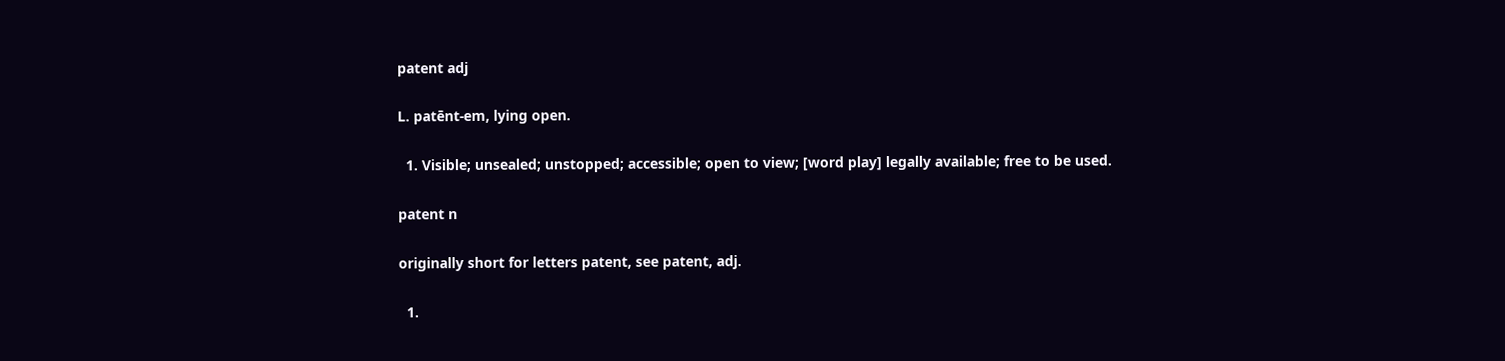patent adj

L. patēnt-em, lying open.

  1. Visible; unsealed; unstopped; accessible; open to view; [word play] legally available; free to be used.

patent n

originally short for letters patent, see patent, adj.

  1.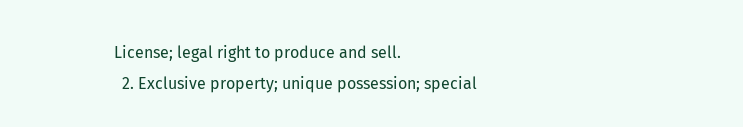License; legal right to produce and sell.
  2. Exclusive property; unique possession; special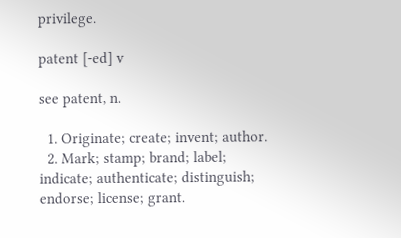privilege.

patent [-ed] v

see patent, n.

  1. Originate; create; invent; author.
  2. Mark; stamp; brand; label; indicate; authenticate; distinguish; endorse; license; grant.